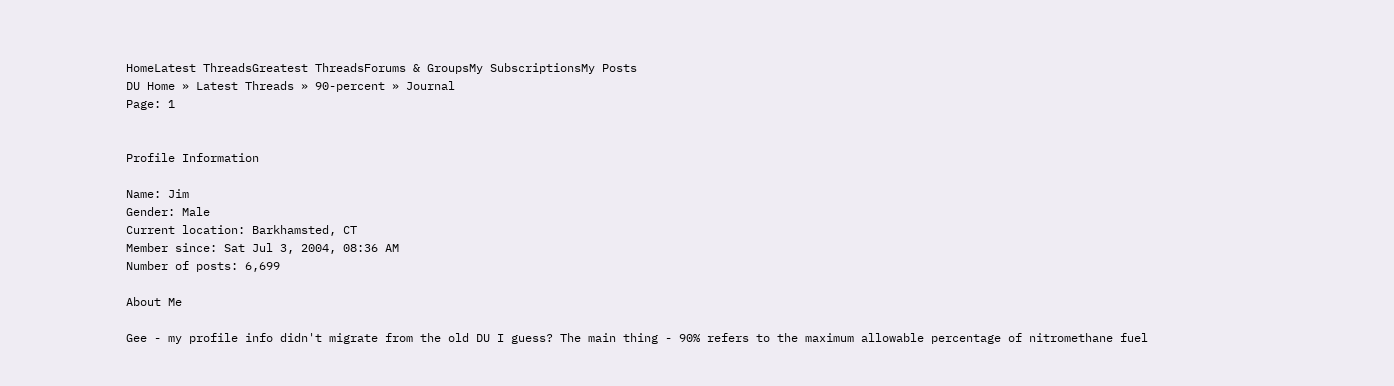HomeLatest ThreadsGreatest ThreadsForums & GroupsMy SubscriptionsMy Posts
DU Home » Latest Threads » 90-percent » Journal
Page: 1


Profile Information

Name: Jim
Gender: Male
Current location: Barkhamsted, CT
Member since: Sat Jul 3, 2004, 08:36 AM
Number of posts: 6,699

About Me

Gee - my profile info didn't migrate from the old DU I guess? The main thing - 90% refers to the maximum allowable percentage of nitromethane fuel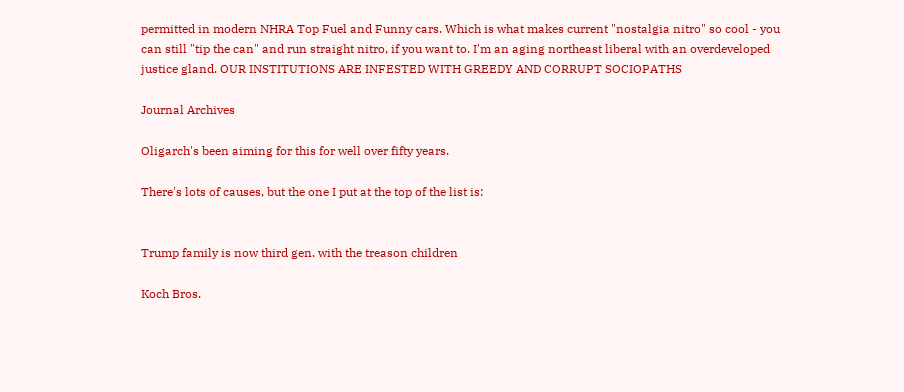permitted in modern NHRA Top Fuel and Funny cars. Which is what makes current "nostalgia nitro" so cool - you can still "tip the can" and run straight nitro, if you want to. I'm an aging northeast liberal with an overdeveloped justice gland. OUR INSTITUTIONS ARE INFESTED WITH GREEDY AND CORRUPT SOCIOPATHS

Journal Archives

Oligarch's been aiming for this for well over fifty years.

There's lots of causes, but the one I put at the top of the list is:


Trump family is now third gen. with the treason children

Koch Bros.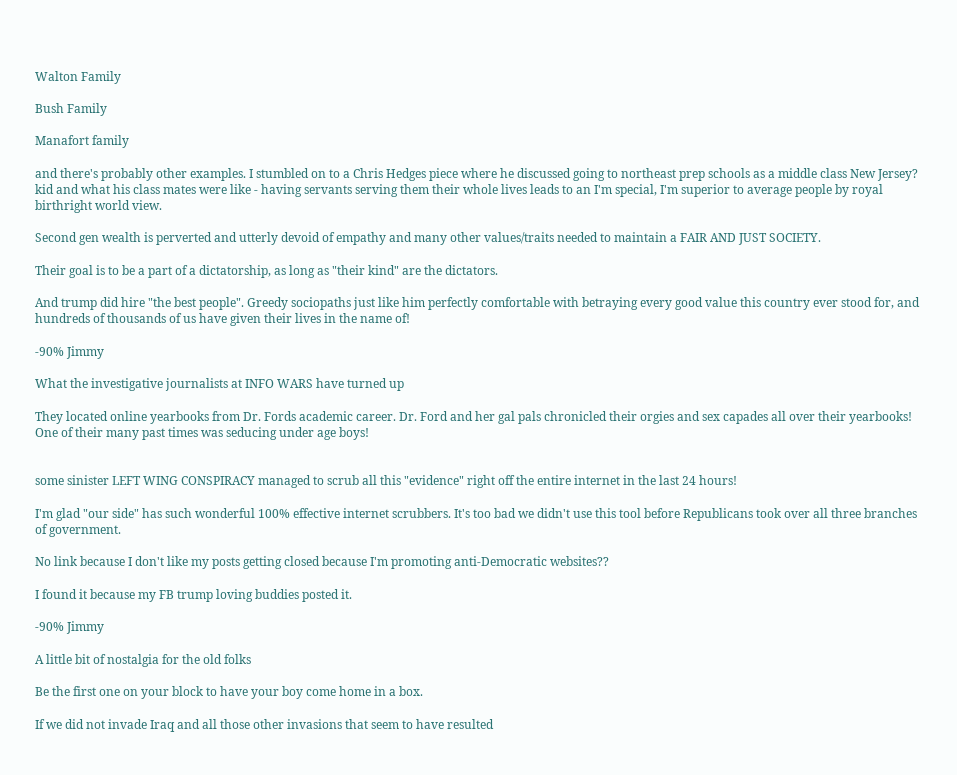Walton Family

Bush Family

Manafort family

and there's probably other examples. I stumbled on to a Chris Hedges piece where he discussed going to northeast prep schools as a middle class New Jersey? kid and what his class mates were like - having servants serving them their whole lives leads to an I'm special, I'm superior to average people by royal birthright world view.

Second gen wealth is perverted and utterly devoid of empathy and many other values/traits needed to maintain a FAIR AND JUST SOCIETY.

Their goal is to be a part of a dictatorship, as long as "their kind" are the dictators.

And trump did hire "the best people". Greedy sociopaths just like him perfectly comfortable with betraying every good value this country ever stood for, and hundreds of thousands of us have given their lives in the name of!

-90% Jimmy

What the investigative journalists at INFO WARS have turned up

They located online yearbooks from Dr. Fords academic career. Dr. Ford and her gal pals chronicled their orgies and sex capades all over their yearbooks! One of their many past times was seducing under age boys!


some sinister LEFT WING CONSPIRACY managed to scrub all this "evidence" right off the entire internet in the last 24 hours!

I'm glad "our side" has such wonderful 100% effective internet scrubbers. It's too bad we didn't use this tool before Republicans took over all three branches of government.

No link because I don't like my posts getting closed because I'm promoting anti-Democratic websites??

I found it because my FB trump loving buddies posted it.

-90% Jimmy

A little bit of nostalgia for the old folks

Be the first one on your block to have your boy come home in a box.

If we did not invade Iraq and all those other invasions that seem to have resulted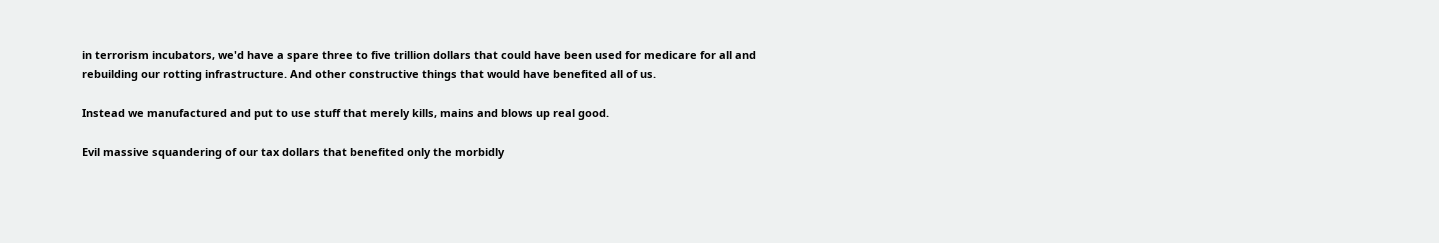in terrorism incubators, we'd have a spare three to five trillion dollars that could have been used for medicare for all and rebuilding our rotting infrastructure. And other constructive things that would have benefited all of us.

Instead we manufactured and put to use stuff that merely kills, mains and blows up real good.

Evil massive squandering of our tax dollars that benefited only the morbidly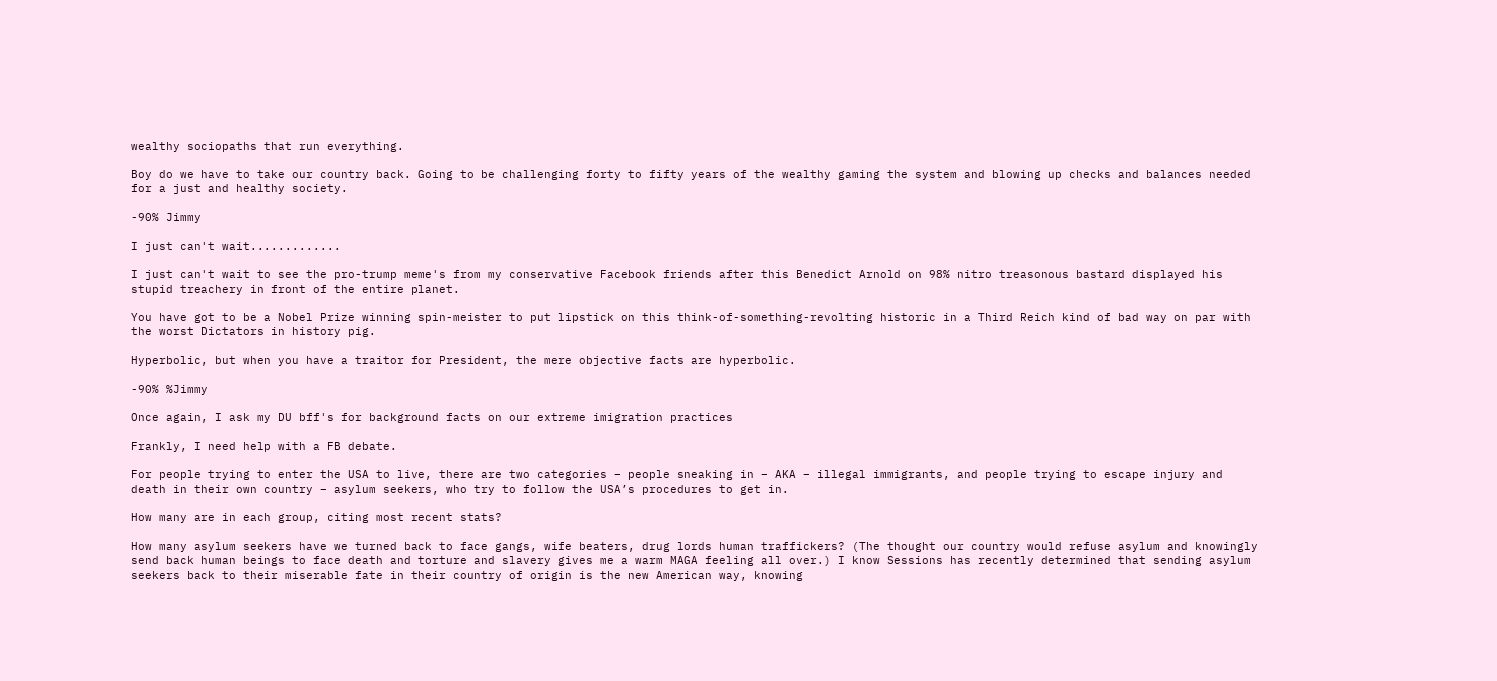wealthy sociopaths that run everything.

Boy do we have to take our country back. Going to be challenging forty to fifty years of the wealthy gaming the system and blowing up checks and balances needed for a just and healthy society.

-90% Jimmy

I just can't wait.............

I just can't wait to see the pro-trump meme's from my conservative Facebook friends after this Benedict Arnold on 98% nitro treasonous bastard displayed his stupid treachery in front of the entire planet.

You have got to be a Nobel Prize winning spin-meister to put lipstick on this think-of-something-revolting historic in a Third Reich kind of bad way on par with the worst Dictators in history pig.

Hyperbolic, but when you have a traitor for President, the mere objective facts are hyperbolic.

-90% %Jimmy

Once again, I ask my DU bff's for background facts on our extreme imigration practices

Frankly, I need help with a FB debate.

For people trying to enter the USA to live, there are two categories – people sneaking in – AKA – illegal immigrants, and people trying to escape injury and death in their own country – asylum seekers, who try to follow the USA’s procedures to get in.

How many are in each group, citing most recent stats?

How many asylum seekers have we turned back to face gangs, wife beaters, drug lords human traffickers? (The thought our country would refuse asylum and knowingly send back human beings to face death and torture and slavery gives me a warm MAGA feeling all over.) I know Sessions has recently determined that sending asylum seekers back to their miserable fate in their country of origin is the new American way, knowing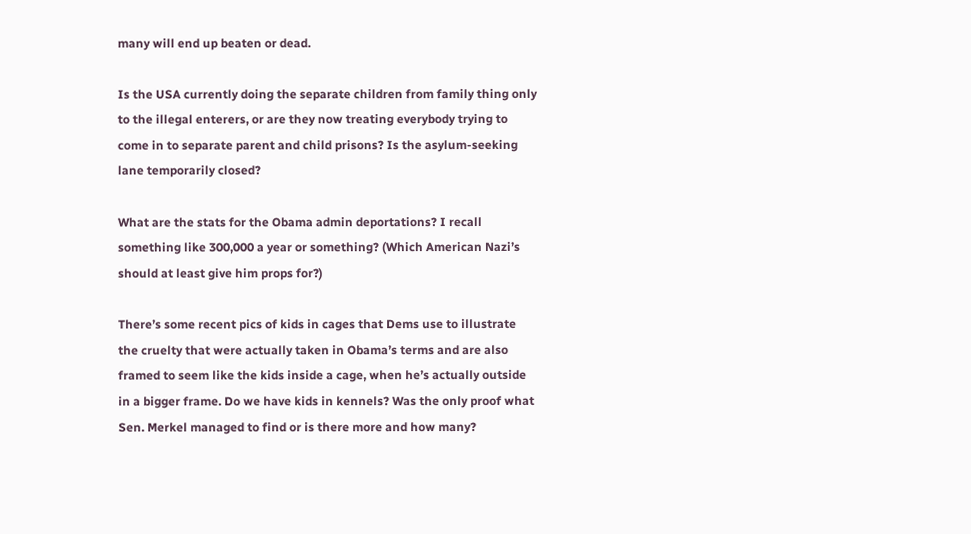many will end up beaten or dead.

Is the USA currently doing the separate children from family thing only to the illegal enterers, or are they now treating everybody trying to come in to separate parent and child prisons? Is the asylum-seeking lane temporarily closed?

What are the stats for the Obama admin deportations? I recall something like 300,000 a year or something? (Which American Nazi’s should at least give him props for?)

There’s some recent pics of kids in cages that Dems use to illustrate the cruelty that were actually taken in Obama’s terms and are also framed to seem like the kids inside a cage, when he’s actually outside in a bigger frame. Do we have kids in kennels? Was the only proof what Sen. Merkel managed to find or is there more and how many?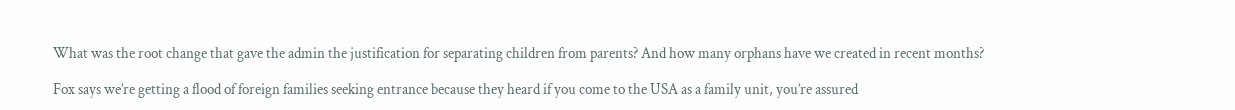What was the root change that gave the admin the justification for separating children from parents? And how many orphans have we created in recent months?

Fox says we’re getting a flood of foreign families seeking entrance because they heard if you come to the USA as a family unit, you’re assured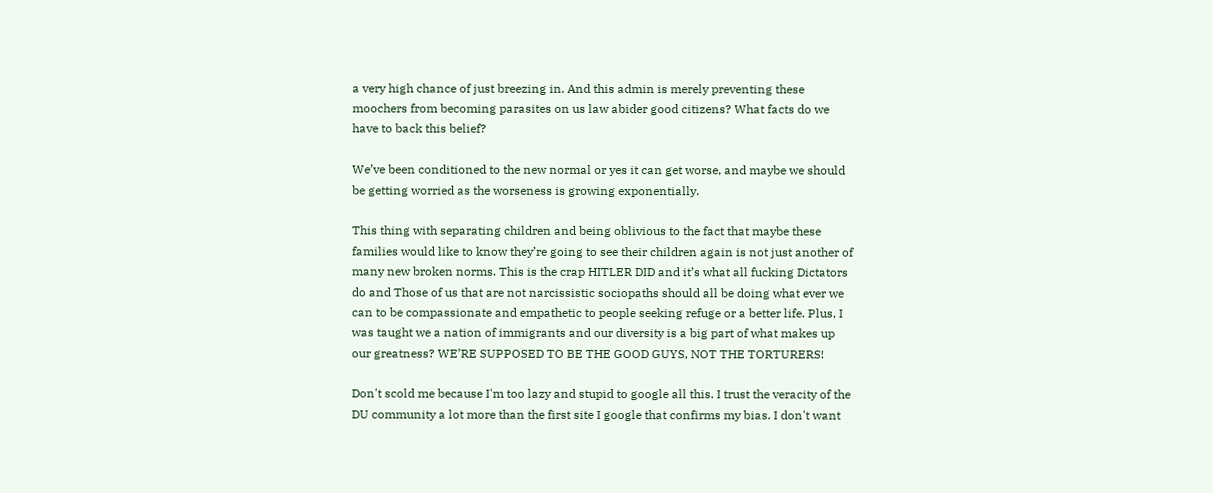a very high chance of just breezing in. And this admin is merely preventing these moochers from becoming parasites on us law abider good citizens? What facts do we have to back this belief?

We’ve been conditioned to the new normal or yes it can get worse, and maybe we should be getting worried as the worseness is growing exponentially.

This thing with separating children and being oblivious to the fact that maybe these families would like to know they’re going to see their children again is not just another of many new broken norms. This is the crap HITLER DID and it’s what all fucking Dictators do and Those of us that are not narcissistic sociopaths should all be doing what ever we can to be compassionate and empathetic to people seeking refuge or a better life. Plus, I was taught we a nation of immigrants and our diversity is a big part of what makes up our greatness? WE’RE SUPPOSED TO BE THE GOOD GUYS, NOT THE TORTURERS!

Don't scold me because I'm too lazy and stupid to google all this. I trust the veracity of the DU community a lot more than the first site I google that confirms my bias. I don't want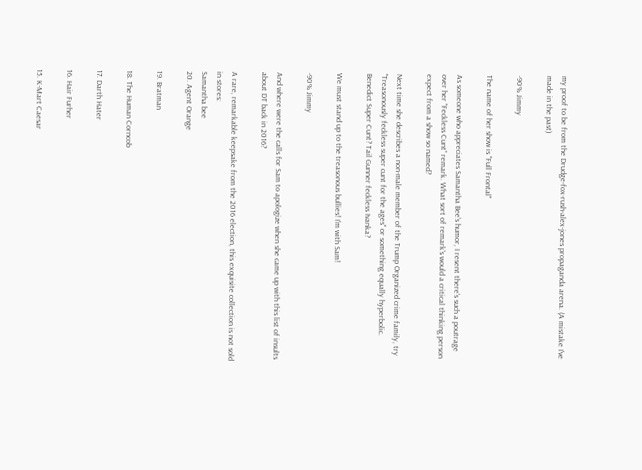my proof to be from the Drudge-fox-rush-alex-jones propaganda arena. (A mistake I've made in the past)

-90% Jimmy

The name of her show is "Full Frontal"

As someone who appreciates Samantha Bee's humor, I resent there's such a poutrage over her “Feckless Cunt” remark. What sort of remark's would a critical thinking person expect from a show so named?

Next time she describes a non-male member of the Trump Organized crime family, try "Treasonously feckless super cunt for the ages" or something equally hyperbolic. Benedict Super Cunt? Tail Gunner feckless Ivanka?

We must stand up to the treasonous bullies! I'm with Sam!

-90% Jimmy

And where were the calls for Sam to apologize when she came up with this list of insults about DT back in 2016?

A rare, remarkable keepsake from the 2016 election, this exquisite collection is not sold in stores:
Samantha bee
20. Agent Orange

19. Bratman

18. The Human Corncob

17. Darth Hater

16. Hair Furher

15. K-Mart Caesar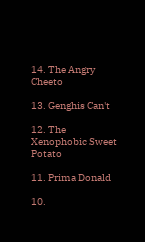14. The Angry Cheeto

13. Genghis Can't

12. The Xenophobic Sweet Potato

11. Prima Donald

10.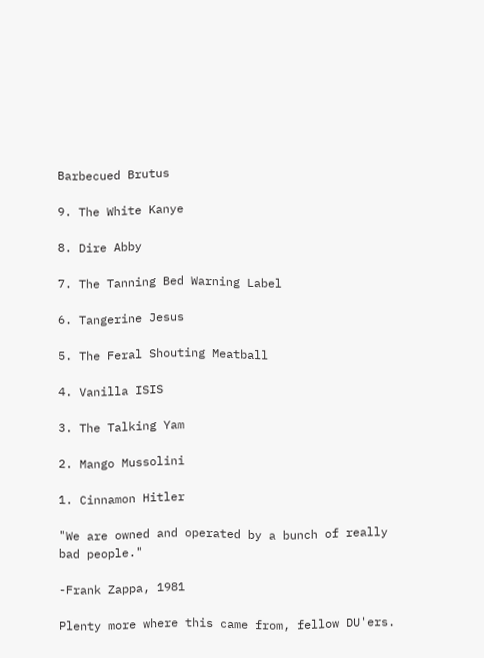Barbecued Brutus

9. The White Kanye

8. Dire Abby

7. The Tanning Bed Warning Label

6. Tangerine Jesus

5. The Feral Shouting Meatball

4. Vanilla ISIS

3. The Talking Yam

2. Mango Mussolini

1. Cinnamon Hitler

"We are owned and operated by a bunch of really bad people."

-Frank Zappa, 1981

Plenty more where this came from, fellow DU'ers.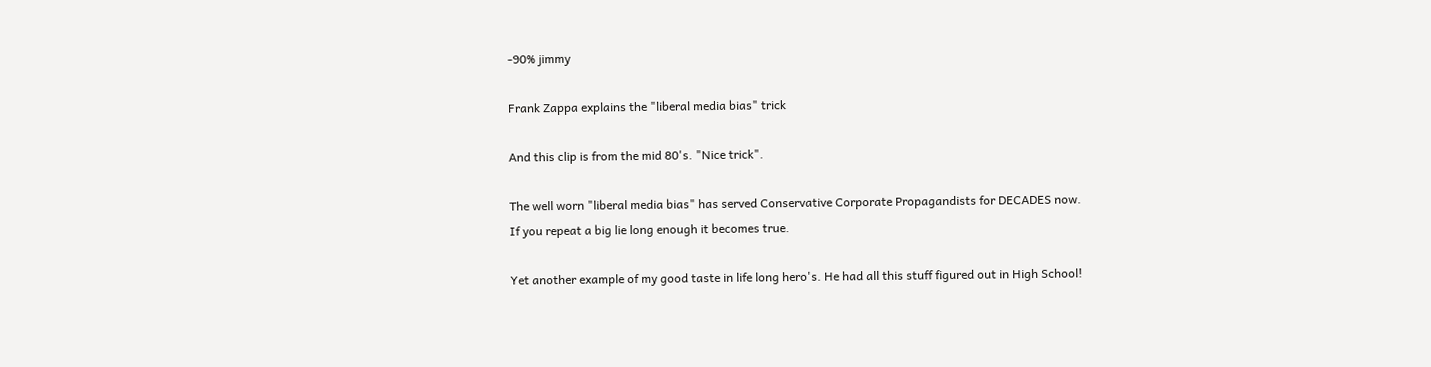-90% jimmy

Frank Zappa explains the "liberal media bias" trick

And this clip is from the mid 80's. "Nice trick".

The well worn "liberal media bias" has served Conservative Corporate Propagandists for DECADES now.
If you repeat a big lie long enough it becomes true.

Yet another example of my good taste in life long hero's. He had all this stuff figured out in High School!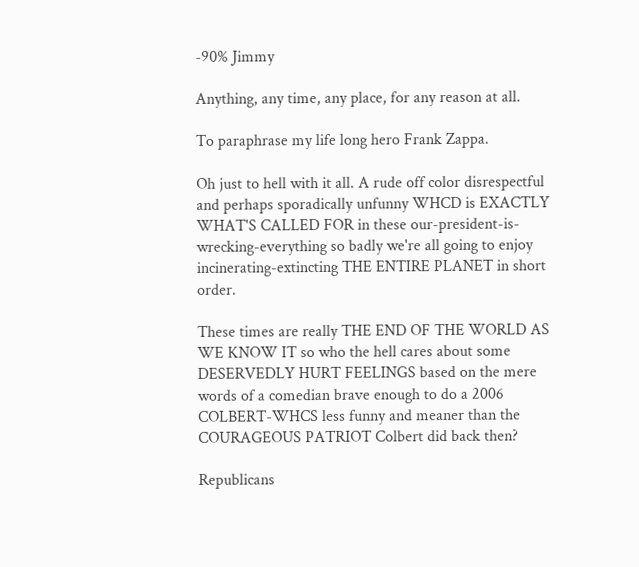-90% Jimmy

Anything, any time, any place, for any reason at all.

To paraphrase my life long hero Frank Zappa.

Oh just to hell with it all. A rude off color disrespectful and perhaps sporadically unfunny WHCD is EXACTLY WHAT'S CALLED FOR in these our-president-is-wrecking-everything so badly we're all going to enjoy incinerating-extincting THE ENTIRE PLANET in short order.

These times are really THE END OF THE WORLD AS WE KNOW IT so who the hell cares about some DESERVEDLY HURT FEELINGS based on the mere words of a comedian brave enough to do a 2006 COLBERT-WHCS less funny and meaner than the COURAGEOUS PATRIOT Colbert did back then?

Republicans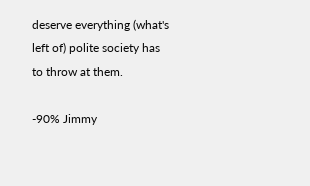deserve everything (what's left of) polite society has to throw at them.

-90% Jimmy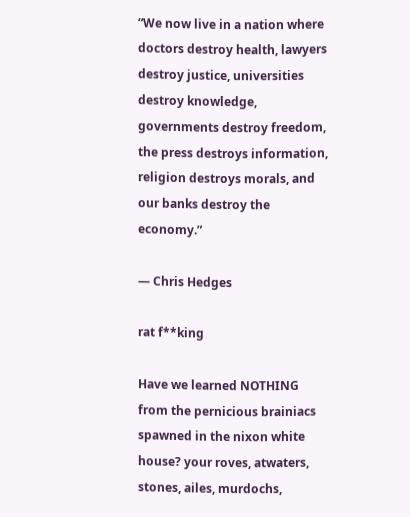“We now live in a nation where doctors destroy health, lawyers destroy justice, universities destroy knowledge, governments destroy freedom, the press destroys information, religion destroys morals, and our banks destroy the economy.”

― Chris Hedges

rat f**king

Have we learned NOTHING from the pernicious brainiacs spawned in the nixon white house? your roves, atwaters, stones, ailes, murdochs,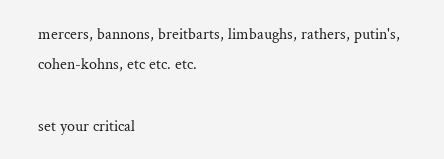mercers, bannons, breitbarts, limbaughs, rathers, putin's, cohen-kohns, etc etc. etc.

set your critical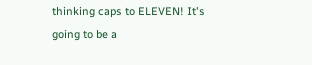thinking caps to ELEVEN! It's going to be a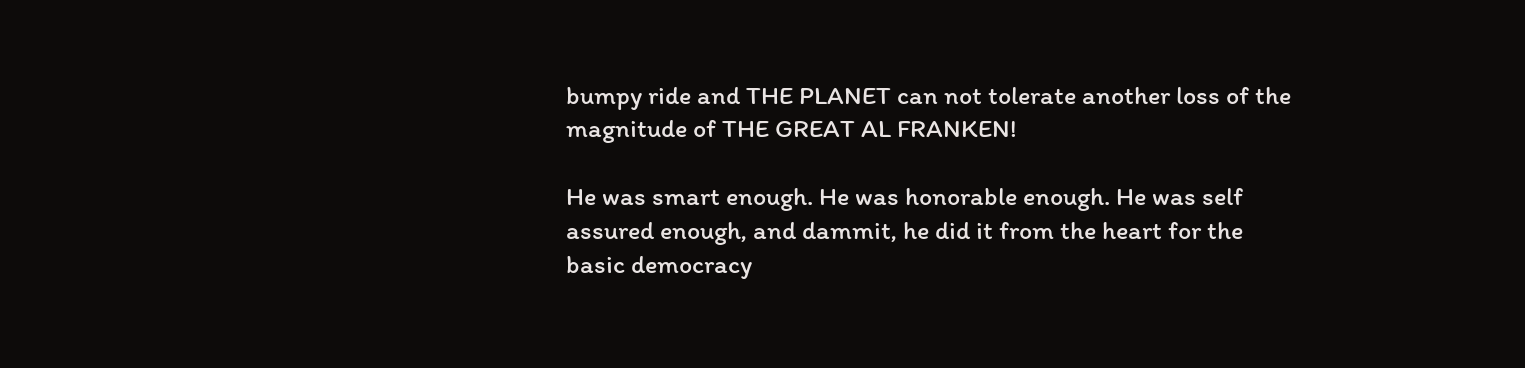bumpy ride and THE PLANET can not tolerate another loss of the magnitude of THE GREAT AL FRANKEN!

He was smart enough. He was honorable enough. He was self assured enough, and dammit, he did it from the heart for the basic democracy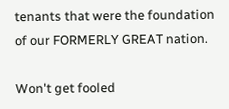tenants that were the foundation of our FORMERLY GREAT nation.

Won't get fooled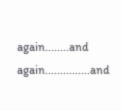again........and again...............and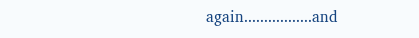again.................and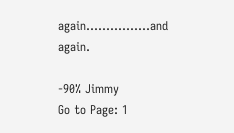again................and again.

-90% Jimmy
Go to Page: 1